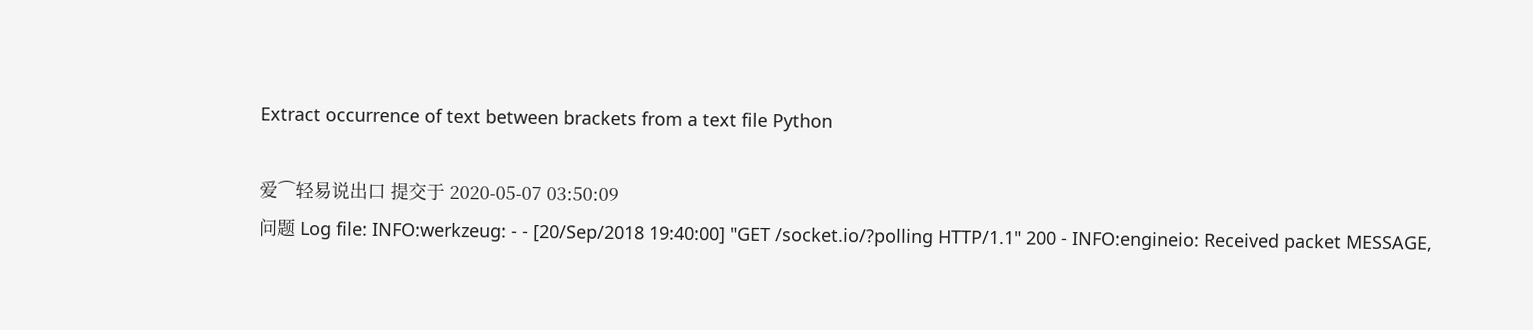Extract occurrence of text between brackets from a text file Python

爱⌒轻易说出口 提交于 2020-05-07 03:50:09
问题 Log file: INFO:werkzeug: - - [20/Sep/2018 19:40:00] "GET /socket.io/?polling HTTP/1.1" 200 - INFO:engineio: Received packet MESSAGE,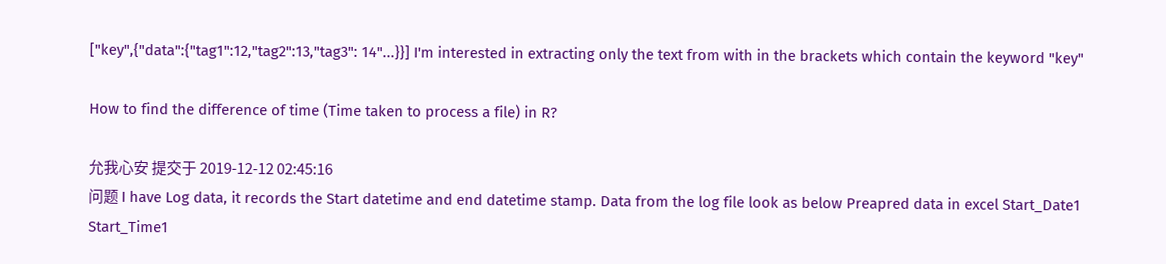["key",{"data":{"tag1":12,"tag2":13,"tag3": 14"...}}] I'm interested in extracting only the text from with in the brackets which contain the keyword "key"

How to find the difference of time (Time taken to process a file) in R?

允我心安 提交于 2019-12-12 02:45:16
问题 I have Log data, it records the Start datetime and end datetime stamp. Data from the log file look as below Preapred data in excel Start_Date1 Start_Time1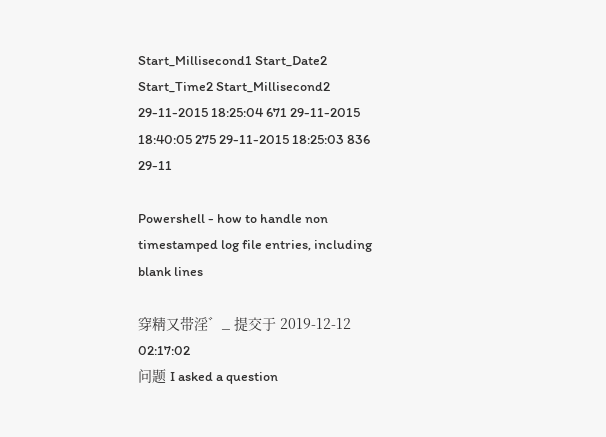Start_Millisecond1 Start_Date2 Start_Time2 Start_Millisecond2 29-11-2015 18:25:04 671 29-11-2015 18:40:05 275 29-11-2015 18:25:03 836 29-11

Powershell - how to handle non timestamped log file entries, including blank lines

穿精又带淫゛_ 提交于 2019-12-12 02:17:02
问题 I asked a question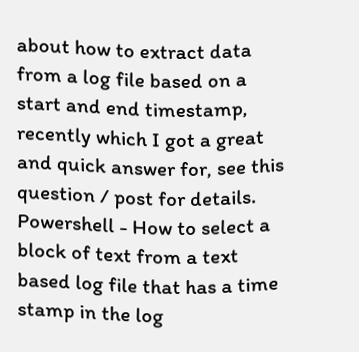about how to extract data from a log file based on a start and end timestamp, recently which I got a great and quick answer for, see this question / post for details. Powershell - How to select a block of text from a text based log file that has a time stamp in the log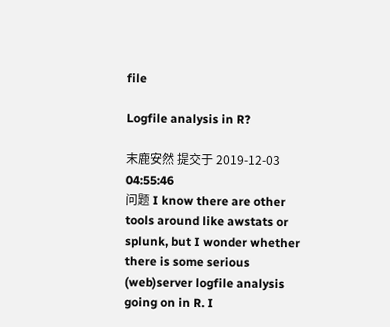file

Logfile analysis in R?

末鹿安然 提交于 2019-12-03 04:55:46
问题 I know there are other tools around like awstats or splunk, but I wonder whether there is some serious (web)server logfile analysis going on in R. I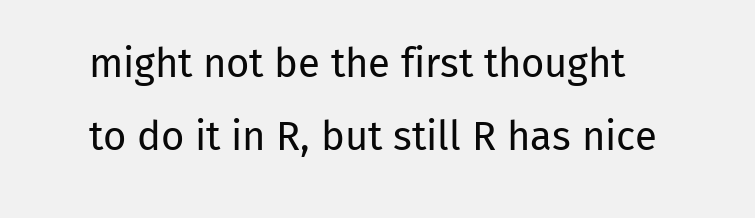might not be the first thought to do it in R, but still R has nice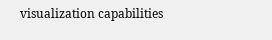visualization capabilities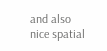and also nice spatial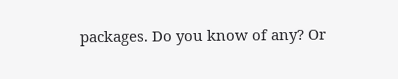packages. Do you know of any? Or